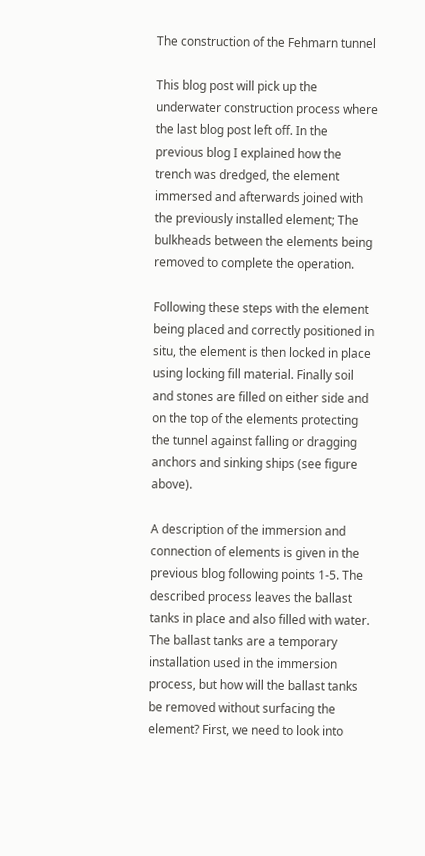The construction of the Fehmarn tunnel

This blog post will pick up the underwater construction process where the last blog post left off. In the previous blog I explained how the trench was dredged, the element immersed and afterwards joined with the previously installed element; The bulkheads between the elements being removed to complete the operation.

Following these steps with the element being placed and correctly positioned in situ, the element is then locked in place using locking fill material. Finally soil and stones are filled on either side and on the top of the elements protecting the tunnel against falling or dragging anchors and sinking ships (see figure above).

A description of the immersion and connection of elements is given in the previous blog following points 1-5. The described process leaves the ballast tanks in place and also filled with water. The ballast tanks are a temporary installation used in the immersion process, but how will the ballast tanks be removed without surfacing the element? First, we need to look into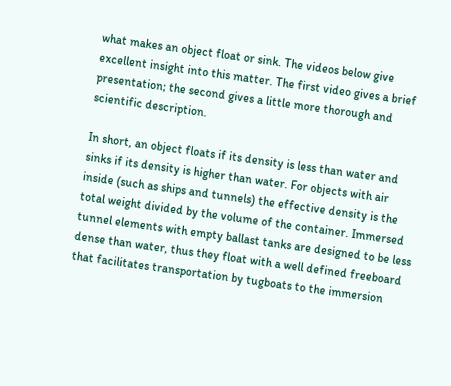what makes an object float or sink. The videos below give excellent insight into this matter. The first video gives a brief presentation; the second gives a little more thorough and scientific description.

In short, an object floats if its density is less than water and sinks if its density is higher than water. For objects with air inside (such as ships and tunnels) the effective density is the total weight divided by the volume of the container. Immersed tunnel elements with empty ballast tanks are designed to be less dense than water, thus they float with a well defined freeboard that facilitates transportation by tugboats to the immersion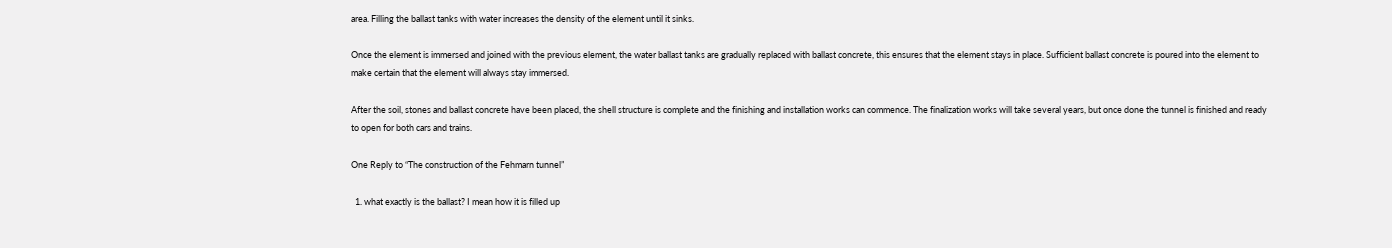area. Filling the ballast tanks with water increases the density of the element until it sinks.

Once the element is immersed and joined with the previous element, the water ballast tanks are gradually replaced with ballast concrete, this ensures that the element stays in place. Sufficient ballast concrete is poured into the element to make certain that the element will always stay immersed.

After the soil, stones and ballast concrete have been placed, the shell structure is complete and the finishing and installation works can commence. The finalization works will take several years, but once done the tunnel is finished and ready to open for both cars and trains.

One Reply to “The construction of the Fehmarn tunnel”

  1. what exactly is the ballast? I mean how it is filled up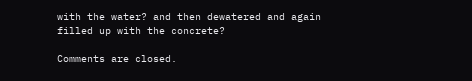with the water? and then dewatered and again filled up with the concrete?

Comments are closed.